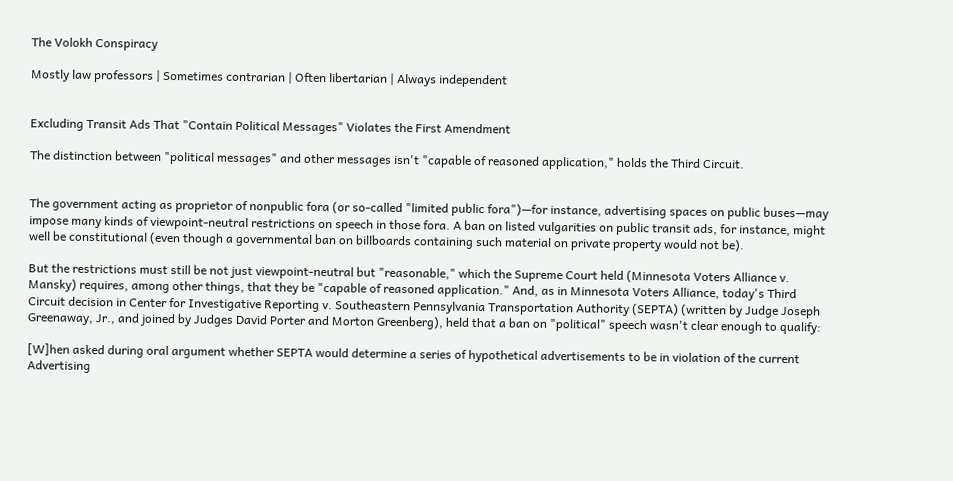The Volokh Conspiracy

Mostly law professors | Sometimes contrarian | Often libertarian | Always independent


Excluding Transit Ads That "Contain Political Messages" Violates the First Amendment

The distinction between "political messages" and other messages isn't "capable of reasoned application," holds the Third Circuit.


The government acting as proprietor of nonpublic fora (or so-called "limited public fora")—for instance, advertising spaces on public buses—may impose many kinds of viewpoint-neutral restrictions on speech in those fora. A ban on listed vulgarities on public transit ads, for instance, might well be constitutional (even though a governmental ban on billboards containing such material on private property would not be).

But the restrictions must still be not just viewpoint-neutral but "reasonable," which the Supreme Court held (Minnesota Voters Alliance v. Mansky) requires, among other things, that they be "capable of reasoned application." And, as in Minnesota Voters Alliance, today's Third Circuit decision in Center for Investigative Reporting v. Southeastern Pennsylvania Transportation Authority (SEPTA) (written by Judge Joseph Greenaway, Jr., and joined by Judges David Porter and Morton Greenberg), held that a ban on "political" speech wasn't clear enough to qualify:

[W]hen asked during oral argument whether SEPTA would determine a series of hypothetical advertisements to be in violation of the current Advertising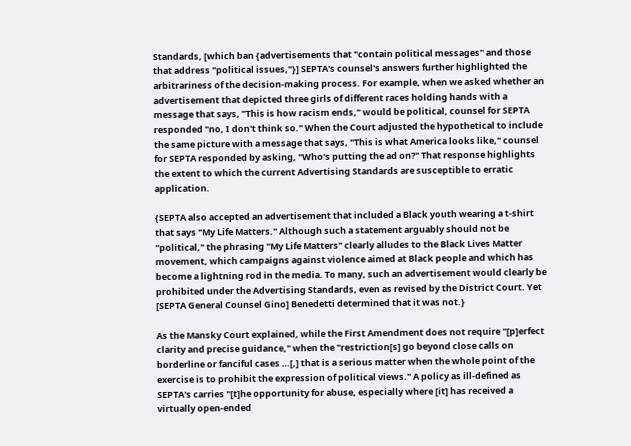Standards, [which ban {advertisements that "contain political messages" and those that address "political issues,"}] SEPTA's counsel's answers further highlighted the arbitrariness of the decision-making process. For example, when we asked whether an advertisement that depicted three girls of different races holding hands with a message that says, "This is how racism ends," would be political, counsel for SEPTA responded "no, I don't think so." When the Court adjusted the hypothetical to include the same picture with a message that says, "This is what America looks like," counsel for SEPTA responded by asking, "Who's putting the ad on?" That response highlights the extent to which the current Advertising Standards are susceptible to erratic application.

{SEPTA also accepted an advertisement that included a Black youth wearing a t-shirt that says "My Life Matters." Although such a statement arguably should not be "political," the phrasing "My Life Matters" clearly alludes to the Black Lives Matter movement, which campaigns against violence aimed at Black people and which has become a lightning rod in the media. To many, such an advertisement would clearly be prohibited under the Advertising Standards, even as revised by the District Court. Yet [SEPTA General Counsel Gino] Benedetti determined that it was not.}

As the Mansky Court explained, while the First Amendment does not require "[p]erfect clarity and precise guidance," when the "restriction[s] go beyond close calls on borderline or fanciful cases …[,] that is a serious matter when the whole point of the exercise is to prohibit the expression of political views." A policy as ill-defined as SEPTA's carries "[t]he opportunity for abuse, especially where [it] has received a virtually open-ended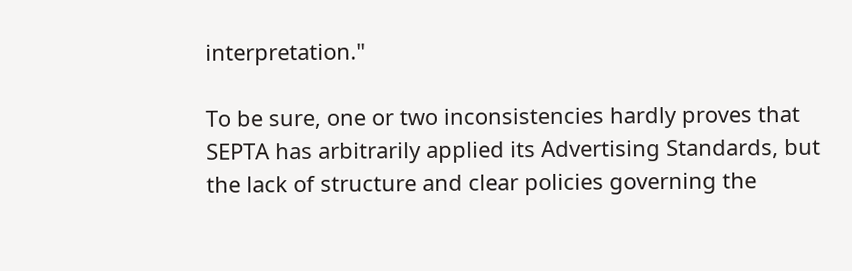interpretation."

To be sure, one or two inconsistencies hardly proves that SEPTA has arbitrarily applied its Advertising Standards, but the lack of structure and clear policies governing the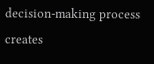decision-making process creates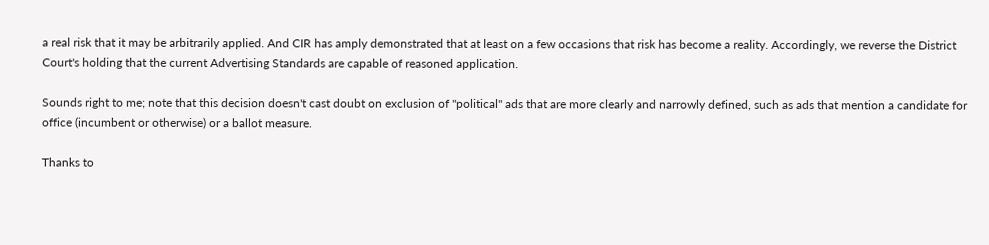a real risk that it may be arbitrarily applied. And CIR has amply demonstrated that at least on a few occasions that risk has become a reality. Accordingly, we reverse the District Court's holding that the current Advertising Standards are capable of reasoned application.

Sounds right to me; note that this decision doesn't cast doubt on exclusion of "political" ads that are more clearly and narrowly defined, such as ads that mention a candidate for office (incumbent or otherwise) or a ballot measure.

Thanks to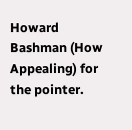Howard Bashman (How Appealing) for the pointer.